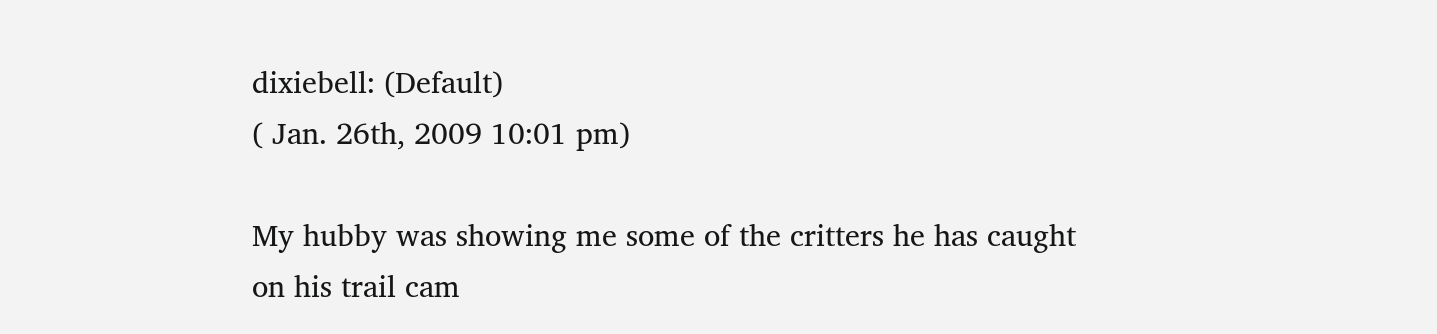dixiebell: (Default)
( Jan. 26th, 2009 10:01 pm)

My hubby was showing me some of the critters he has caught on his trail cam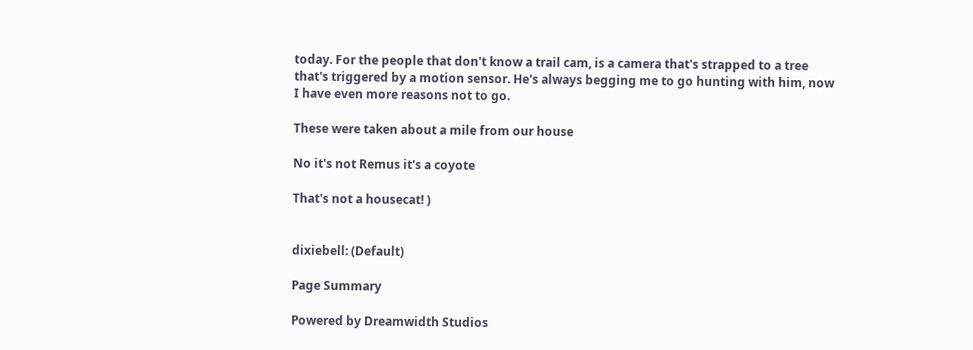today. For the people that don't know a trail cam, is a camera that's strapped to a tree that's triggered by a motion sensor. He's always begging me to go hunting with him, now I have even more reasons not to go.

These were taken about a mile from our house

No it's not Remus it's a coyote

That's not a housecat! )


dixiebell: (Default)

Page Summary

Powered by Dreamwidth Studios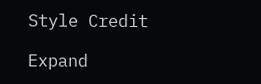Style Credit

Expand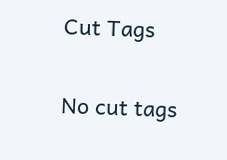Cut Tags

No cut tags